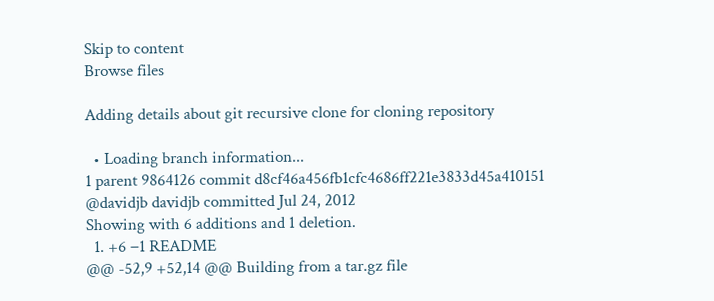Skip to content
Browse files

Adding details about git recursive clone for cloning repository

  • Loading branch information...
1 parent 9864126 commit d8cf46a456fb1cfc4686ff221e3833d45a410151 @davidjb davidjb committed Jul 24, 2012
Showing with 6 additions and 1 deletion.
  1. +6 −1 README
@@ -52,9 +52,14 @@ Building from a tar.gz file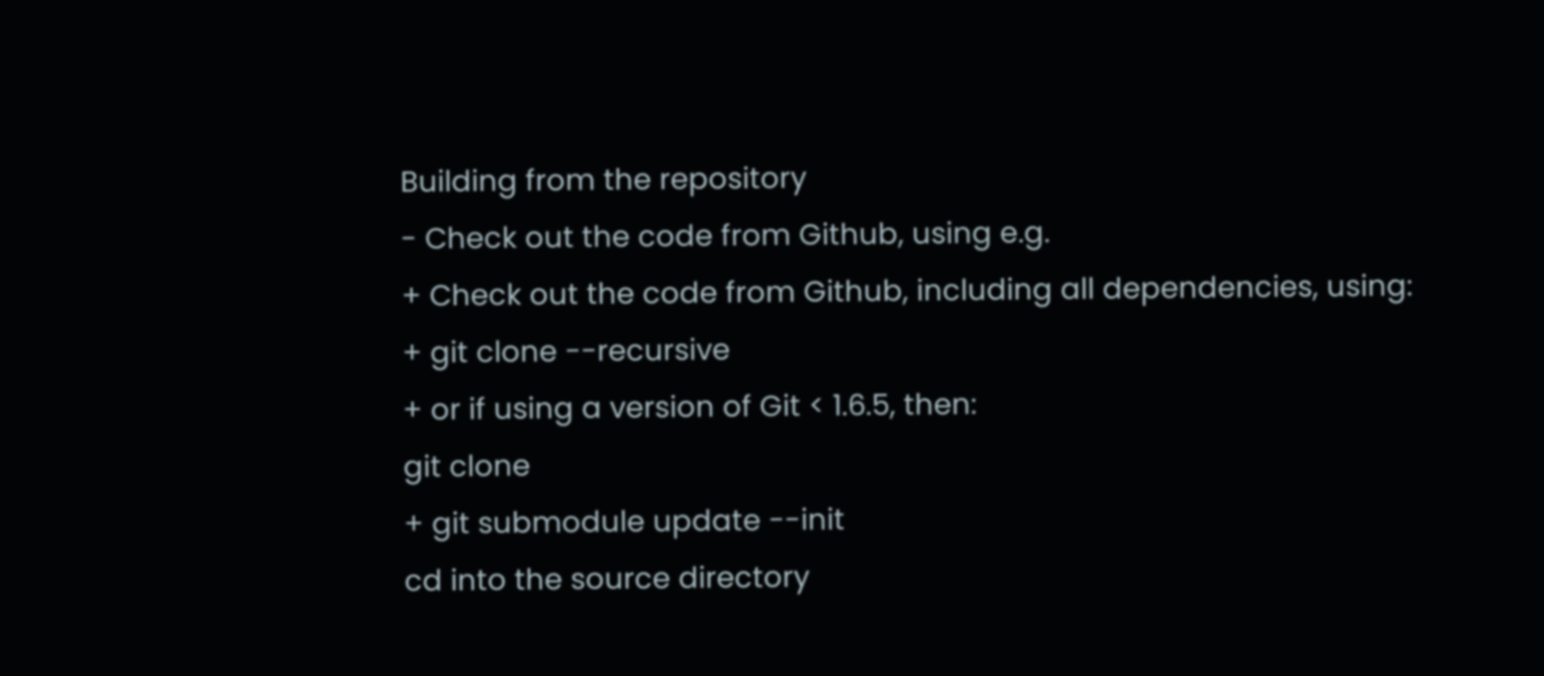Building from the repository
- Check out the code from Github, using e.g.
+ Check out the code from Github, including all dependencies, using:
+ git clone --recursive
+ or if using a version of Git < 1.6.5, then:
git clone
+ git submodule update --init
cd into the source directory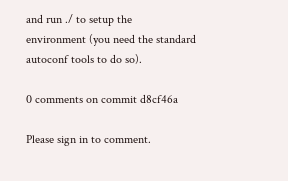and run ./ to setup the
environment (you need the standard autoconf tools to do so).

0 comments on commit d8cf46a

Please sign in to comment.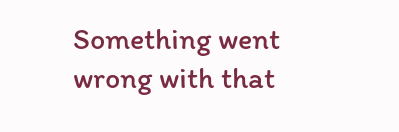Something went wrong with that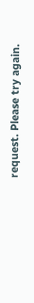request. Please try again.